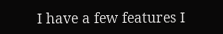I have a few features I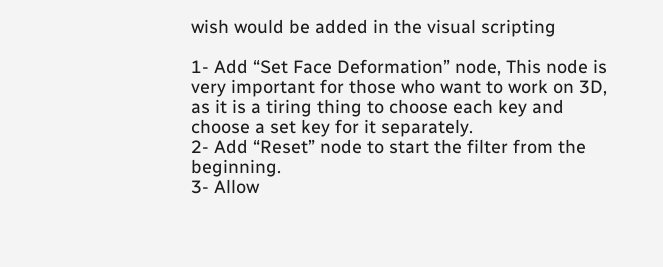wish would be added in the visual scripting

1- Add “Set Face Deformation” node, This node is very important for those who want to work on 3D, as it is a tiring thing to choose each key and choose a set key for it separately.
2- Add “Reset” node to start the filter from the beginning.
3- Allow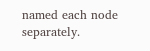named each node separately.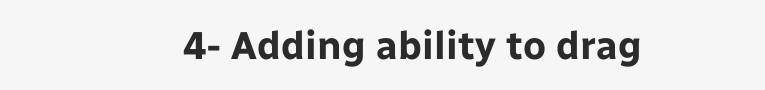4- Adding ability to drag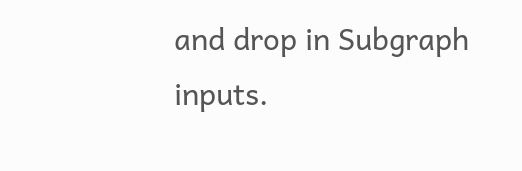and drop in Subgraph inputs.